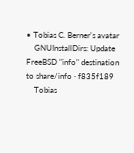• Tobias C. Berner's avatar
    GNUInstallDirs: Update FreeBSD "info" destination to share/info · f835f189
    Tobias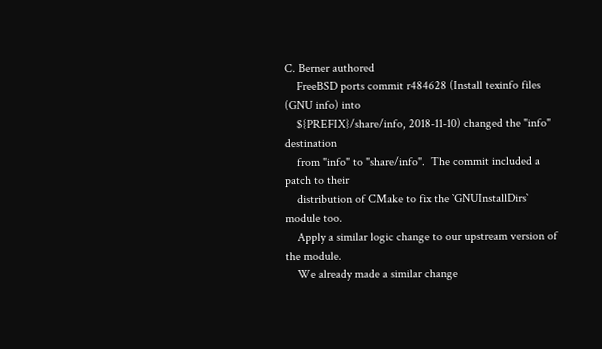C. Berner authored
    FreeBSD ports commit r484628 (Install texinfo files (GNU info) into
    ${PREFIX}/share/info, 2018-11-10) changed the "info" destination
    from "info" to "share/info".  The commit included a patch to their
    distribution of CMake to fix the `GNUInstallDirs` module too.
    Apply a similar logic change to our upstream version of the module.
    We already made a similar change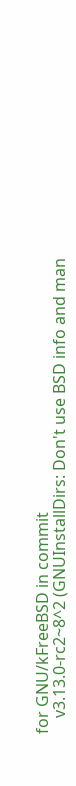for GNU/kFreeBSD in commit
    v3.13.0-rc2~8^2 (GNUInstallDirs: Don't use BSD info and man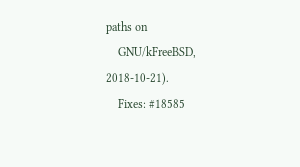paths on
    GNU/kFreeBSD, 2018-10-21).
    Fixes: #18585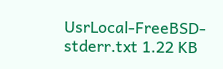UsrLocal-FreeBSD-stderr.txt 1.22 KB